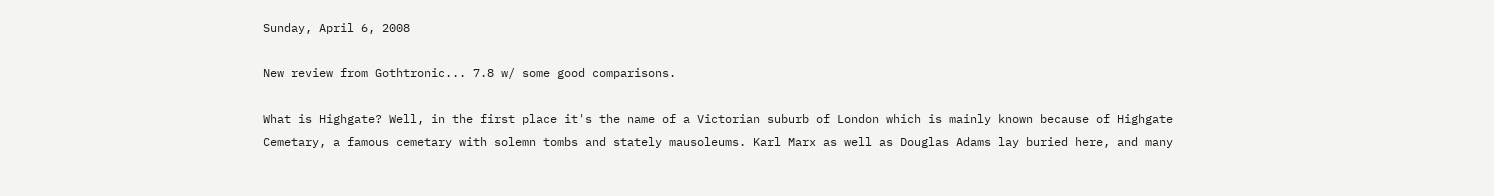Sunday, April 6, 2008

New review from Gothtronic... 7.8 w/ some good comparisons.

What is Highgate? Well, in the first place it's the name of a Victorian suburb of London which is mainly known because of Highgate Cemetary, a famous cemetary with solemn tombs and stately mausoleums. Karl Marx as well as Douglas Adams lay buried here, and many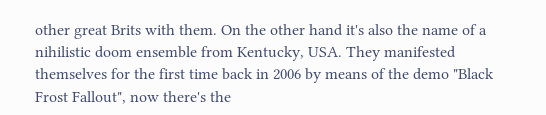other great Brits with them. On the other hand it's also the name of a nihilistic doom ensemble from Kentucky, USA. They manifested themselves for the first time back in 2006 by means of the demo "Black Frost Fallout", now there's the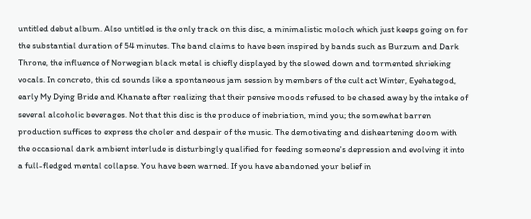untitled debut album. Also untitled is the only track on this disc, a minimalistic moloch which just keeps going on for the substantial duration of 54 minutes. The band claims to have been inspired by bands such as Burzum and Dark Throne, the influence of Norwegian black metal is chiefly displayed by the slowed down and tormented shrieking vocals. In concreto, this cd sounds like a spontaneous jam session by members of the cult act Winter, Eyehategod, early My Dying Bride and Khanate after realizing that their pensive moods refused to be chased away by the intake of several alcoholic beverages. Not that this disc is the produce of inebriation, mind you; the somewhat barren production suffices to express the choler and despair of the music. The demotivating and disheartening doom with the occasional dark ambient interlude is disturbingly qualified for feeding someone's depression and evolving it into a full-fledged mental collapse. You have been warned. If you have abandoned your belief in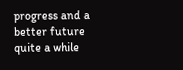progress and a better future quite a while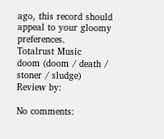ago, this record should appeal to your gloomy preferences.
Totalrust Music
doom (doom / death / stoner / sludge)
Review by:

No comments: